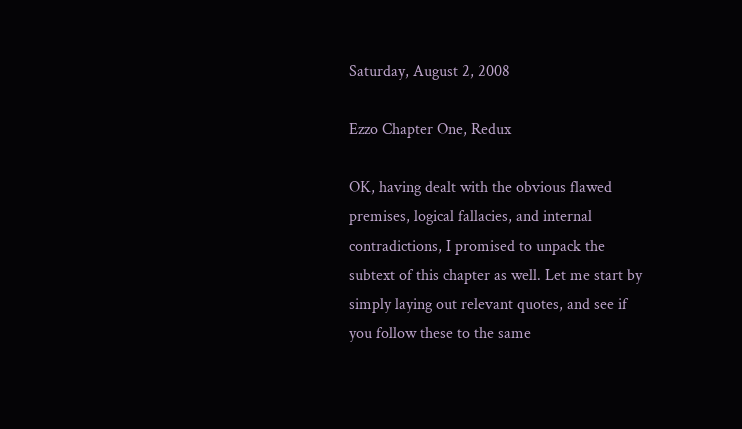Saturday, August 2, 2008

Ezzo Chapter One, Redux

OK, having dealt with the obvious flawed premises, logical fallacies, and internal contradictions, I promised to unpack the subtext of this chapter as well. Let me start by simply laying out relevant quotes, and see if you follow these to the same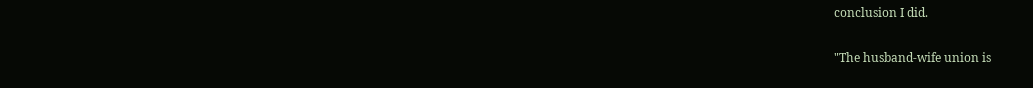conclusion I did.

"The husband-wife union is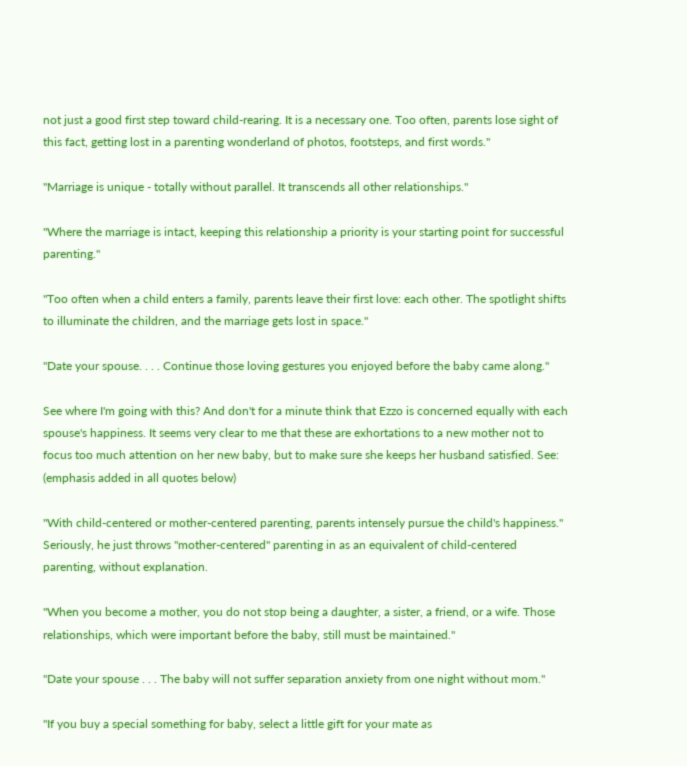not just a good first step toward child-rearing. It is a necessary one. Too often, parents lose sight of this fact, getting lost in a parenting wonderland of photos, footsteps, and first words."

"Marriage is unique - totally without parallel. It transcends all other relationships."

"Where the marriage is intact, keeping this relationship a priority is your starting point for successful parenting."

"Too often when a child enters a family, parents leave their first love: each other. The spotlight shifts to illuminate the children, and the marriage gets lost in space."

"Date your spouse. . . . Continue those loving gestures you enjoyed before the baby came along."

See where I'm going with this? And don't for a minute think that Ezzo is concerned equally with each spouse's happiness. It seems very clear to me that these are exhortations to a new mother not to focus too much attention on her new baby, but to make sure she keeps her husband satisfied. See: (emphasis added in all quotes below)

"With child-centered or mother-centered parenting, parents intensely pursue the child's happiness." Seriously, he just throws "mother-centered" parenting in as an equivalent of child-centered parenting, without explanation.

"When you become a mother, you do not stop being a daughter, a sister, a friend, or a wife. Those relationships, which were important before the baby, still must be maintained."

"Date your spouse . . . The baby will not suffer separation anxiety from one night without mom."

"If you buy a special something for baby, select a little gift for your mate as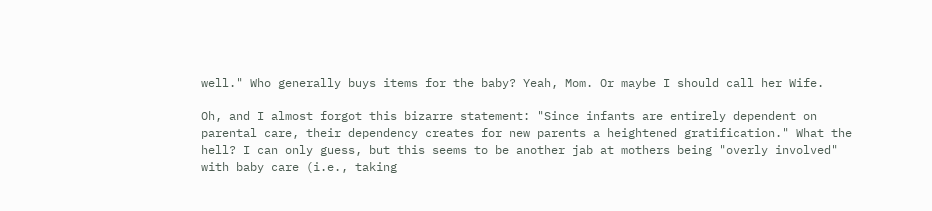well." Who generally buys items for the baby? Yeah, Mom. Or maybe I should call her Wife.

Oh, and I almost forgot this bizarre statement: "Since infants are entirely dependent on parental care, their dependency creates for new parents a heightened gratification." What the hell? I can only guess, but this seems to be another jab at mothers being "overly involved" with baby care (i.e., taking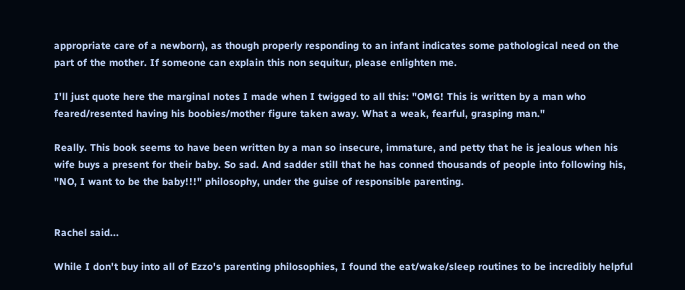appropriate care of a newborn), as though properly responding to an infant indicates some pathological need on the part of the mother. If someone can explain this non sequitur, please enlighten me.

I'll just quote here the marginal notes I made when I twigged to all this: "OMG! This is written by a man who feared/resented having his boobies/mother figure taken away. What a weak, fearful, grasping man."

Really. This book seems to have been written by a man so insecure, immature, and petty that he is jealous when his wife buys a present for their baby. So sad. And sadder still that he has conned thousands of people into following his, "NO, I want to be the baby!!!" philosophy, under the guise of responsible parenting.


Rachel said...

While I don't buy into all of Ezzo's parenting philosophies, I found the eat/wake/sleep routines to be incredibly helpful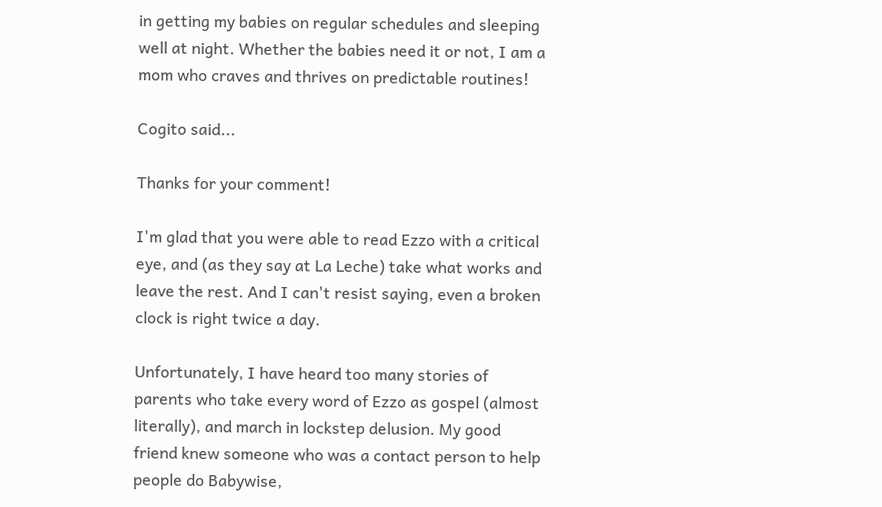in getting my babies on regular schedules and sleeping well at night. Whether the babies need it or not, I am a mom who craves and thrives on predictable routines!

Cogito said...

Thanks for your comment!

I'm glad that you were able to read Ezzo with a critical eye, and (as they say at La Leche) take what works and leave the rest. And I can't resist saying, even a broken clock is right twice a day.

Unfortunately, I have heard too many stories of parents who take every word of Ezzo as gospel (almost literally), and march in lockstep delusion. My good friend knew someone who was a contact person to help people do Babywise,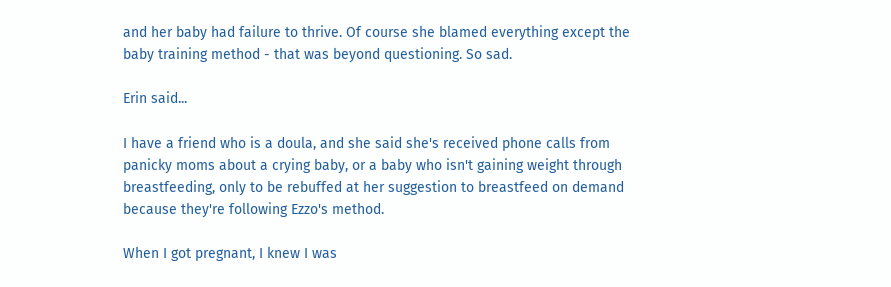and her baby had failure to thrive. Of course she blamed everything except the baby training method - that was beyond questioning. So sad.

Erin said...

I have a friend who is a doula, and she said she's received phone calls from panicky moms about a crying baby, or a baby who isn't gaining weight through breastfeeding, only to be rebuffed at her suggestion to breastfeed on demand because they're following Ezzo's method.

When I got pregnant, I knew I was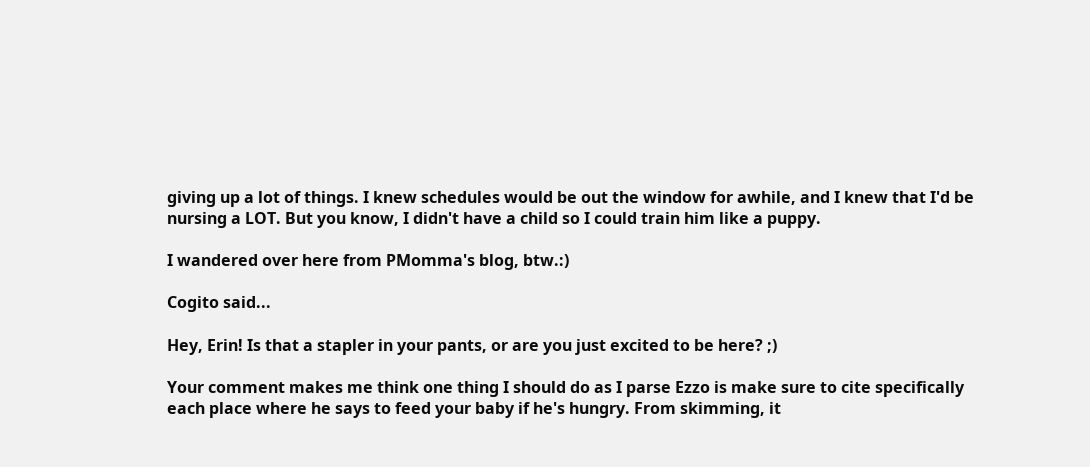giving up a lot of things. I knew schedules would be out the window for awhile, and I knew that I'd be nursing a LOT. But you know, I didn't have a child so I could train him like a puppy.

I wandered over here from PMomma's blog, btw.:)

Cogito said...

Hey, Erin! Is that a stapler in your pants, or are you just excited to be here? ;)

Your comment makes me think one thing I should do as I parse Ezzo is make sure to cite specifically each place where he says to feed your baby if he's hungry. From skimming, it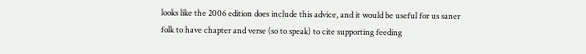looks like the 2006 edition does include this advice, and it would be useful for us saner folk to have chapter and verse (so to speak) to cite supporting feeding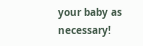your baby as necessary!